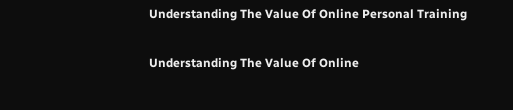Understanding The Value Of Online Personal Training

Understanding The Value Of Online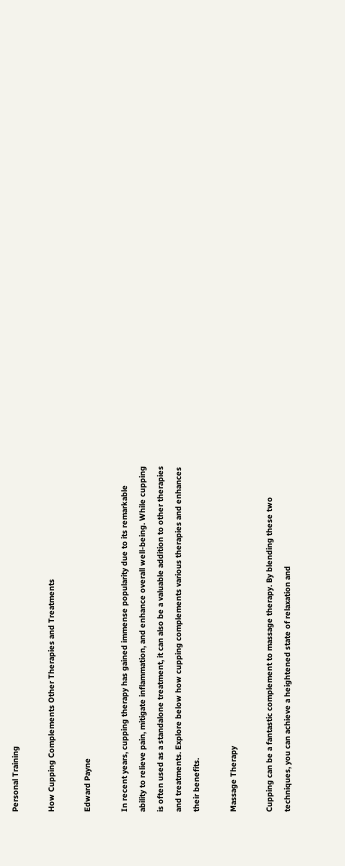Personal Training

How Cupping Complements Other Therapies and Treatments

Edward Payne

In recent years, cupping therapy has gained immense popularity due to its remarkable ability to relieve pain, mitigate inflammation, and enhance overall well-being. While cupping is often used as a standalone treatment, it can also be a valuable addition to other therapies and treatments. Explore below how cupping complements various therapies and enhances their benefits.

Massage Therapy

Cupping can be a fantastic complement to massage therapy. By blending these two techniques, you can achieve a heightened state of relaxation and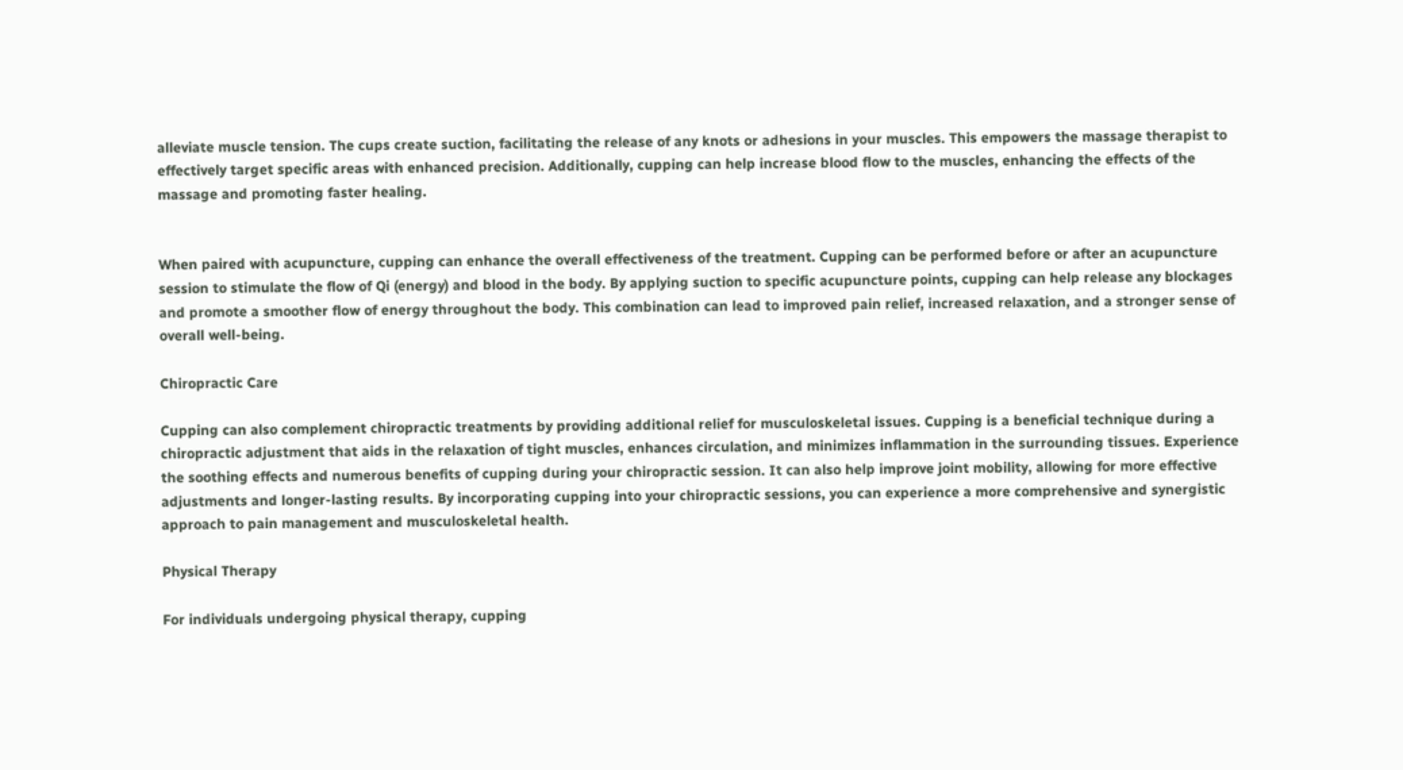alleviate muscle tension. The cups create suction, facilitating the release of any knots or adhesions in your muscles. This empowers the massage therapist to effectively target specific areas with enhanced precision. Additionally, cupping can help increase blood flow to the muscles, enhancing the effects of the massage and promoting faster healing.


When paired with acupuncture, cupping can enhance the overall effectiveness of the treatment. Cupping can be performed before or after an acupuncture session to stimulate the flow of Qi (energy) and blood in the body. By applying suction to specific acupuncture points, cupping can help release any blockages and promote a smoother flow of energy throughout the body. This combination can lead to improved pain relief, increased relaxation, and a stronger sense of overall well-being.

Chiropractic Care

Cupping can also complement chiropractic treatments by providing additional relief for musculoskeletal issues. Cupping is a beneficial technique during a chiropractic adjustment that aids in the relaxation of tight muscles, enhances circulation, and minimizes inflammation in the surrounding tissues. Experience the soothing effects and numerous benefits of cupping during your chiropractic session. It can also help improve joint mobility, allowing for more effective adjustments and longer-lasting results. By incorporating cupping into your chiropractic sessions, you can experience a more comprehensive and synergistic approach to pain management and musculoskeletal health.

Physical Therapy

For individuals undergoing physical therapy, cupping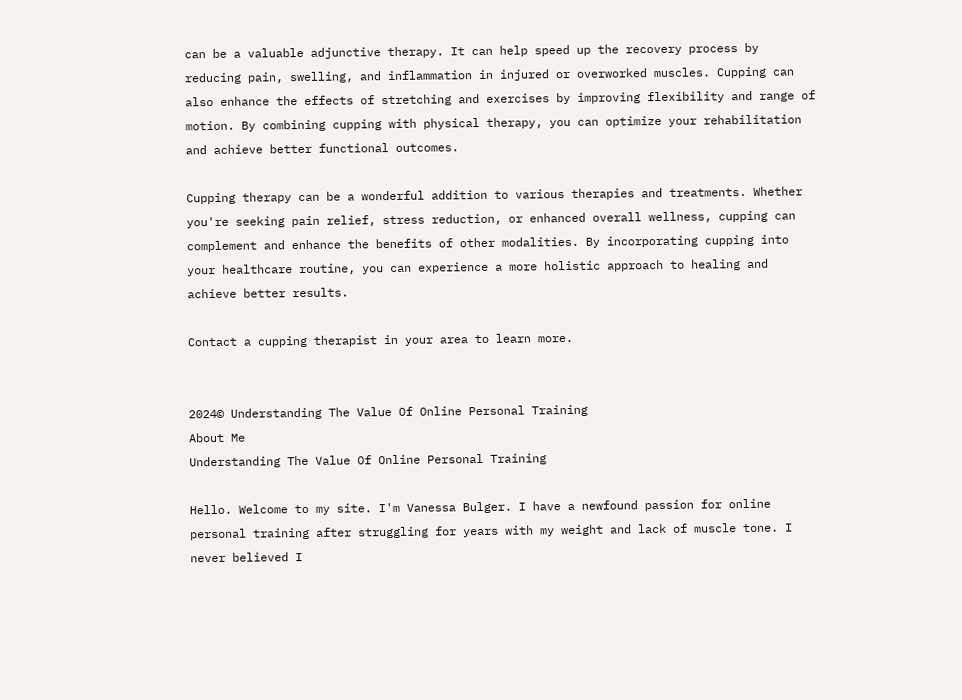can be a valuable adjunctive therapy. It can help speed up the recovery process by reducing pain, swelling, and inflammation in injured or overworked muscles. Cupping can also enhance the effects of stretching and exercises by improving flexibility and range of motion. By combining cupping with physical therapy, you can optimize your rehabilitation and achieve better functional outcomes.

Cupping therapy can be a wonderful addition to various therapies and treatments. Whether you're seeking pain relief, stress reduction, or enhanced overall wellness, cupping can complement and enhance the benefits of other modalities. By incorporating cupping into your healthcare routine, you can experience a more holistic approach to healing and achieve better results.

Contact a cupping therapist in your area to learn more.


2024© Understanding The Value Of Online Personal Training
About Me
Understanding The Value Of Online Personal Training

Hello. Welcome to my site. I'm Vanessa Bulger. I have a newfound passion for online personal training after struggling for years with my weight and lack of muscle tone. I never believed I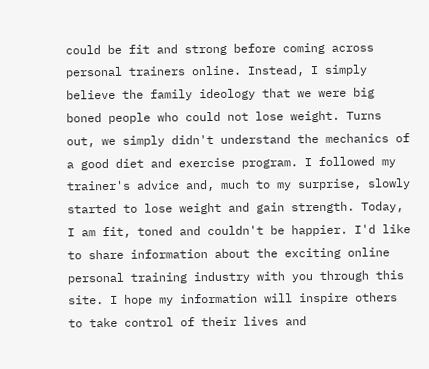could be fit and strong before coming across personal trainers online. Instead, I simply believe the family ideology that we were big boned people who could not lose weight. Turns out, we simply didn't understand the mechanics of a good diet and exercise program. I followed my trainer's advice and, much to my surprise, slowly started to lose weight and gain strength. Today, I am fit, toned and couldn't be happier. I'd like to share information about the exciting online personal training industry with you through this site. I hope my information will inspire others to take control of their lives and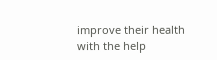improve their health with the help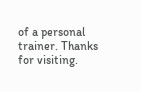of a personal trainer. Thanks for visiting.